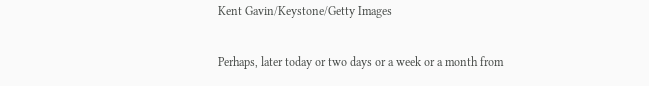Kent Gavin/Keystone/Getty Images

Perhaps, later today or two days or a week or a month from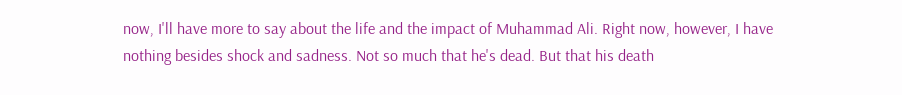now, I'll have more to say about the life and the impact of Muhammad Ali. Right now, however, I have nothing besides shock and sadness. Not so much that he's dead. But that his death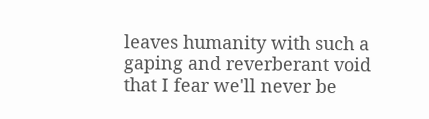leaves humanity with such a gaping and reverberant void that I fear we'll never be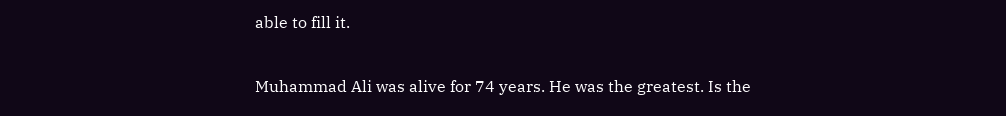able to fill it.

Muhammad Ali was alive for 74 years. He was the greatest. Is the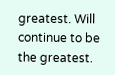greatest. Will continue to be the greatest.